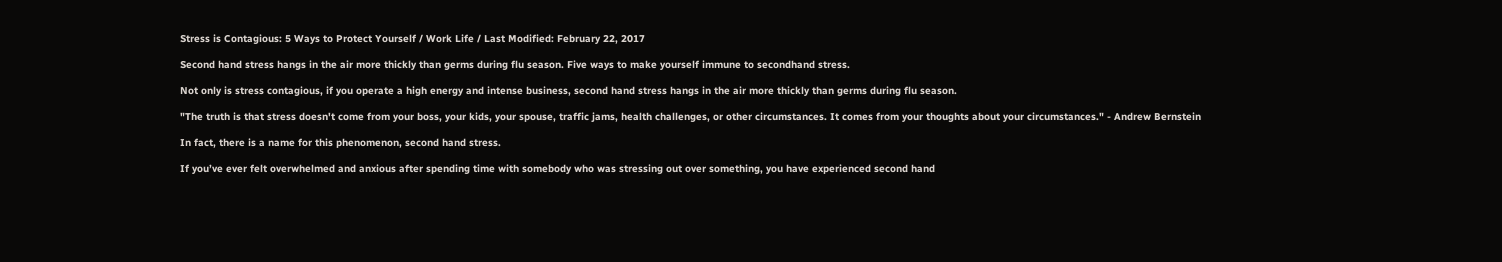Stress is Contagious: 5 Ways to Protect Yourself / Work Life / Last Modified: February 22, 2017

Second hand stress hangs in the air more thickly than germs during flu season. Five ways to make yourself immune to secondhand stress.

Not only is stress contagious, if you operate a high energy and intense business, second hand stress hangs in the air more thickly than germs during flu season.

"The truth is that stress doesn't come from your boss, your kids, your spouse, traffic jams, health challenges, or other circumstances. It comes from your thoughts about your circumstances." - Andrew Bernstein

In fact, there is a name for this phenomenon, second hand stress.

If you’ve ever felt overwhelmed and anxious after spending time with somebody who was stressing out over something, you have experienced second hand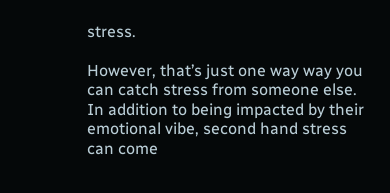stress.

However, that’s just one way way you can catch stress from someone else. In addition to being impacted by their emotional vibe, second hand stress can come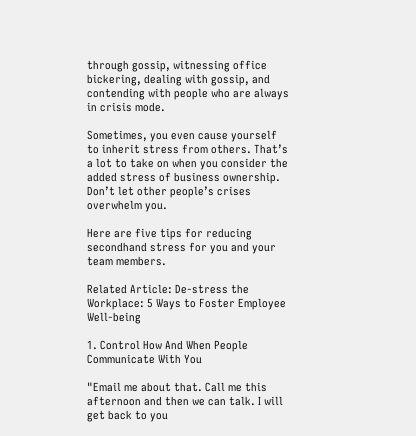through gossip, witnessing office bickering, dealing with gossip, and contending with people who are always in crisis mode.

Sometimes, you even cause yourself to inherit stress from others. That’s a lot to take on when you consider the added stress of business ownership. Don’t let other people’s crises overwhelm you.

Here are five tips for reducing secondhand stress for you and your team members.

Related Article: De-stress the Workplace: 5 Ways to Foster Employee Well-being

1. Control How And When People Communicate With You

"Email me about that. Call me this afternoon and then we can talk. I will get back to you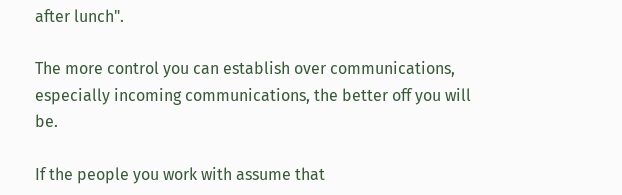after lunch".

The more control you can establish over communications, especially incoming communications, the better off you will be.

If the people you work with assume that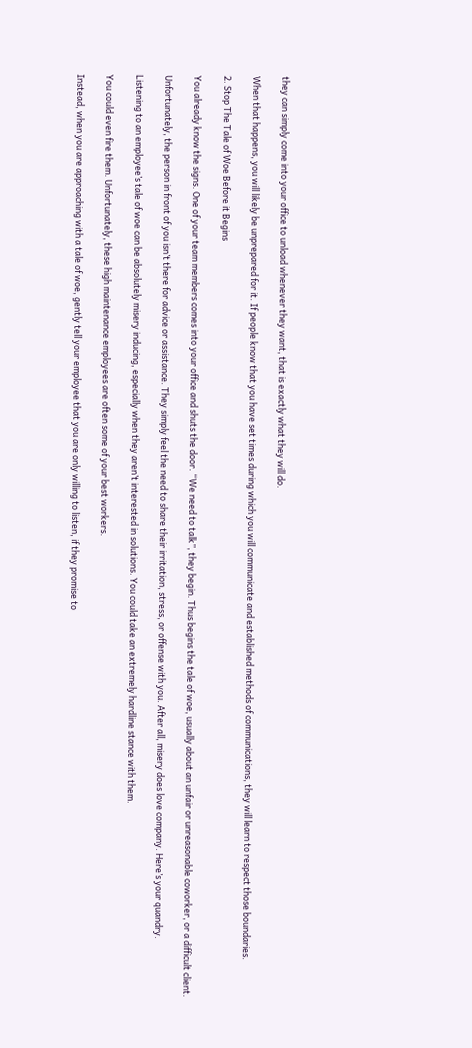they can simply come into your office to unload whenever they want, that is exactly what they will do.

When that happens, you will likely be unprepared for it. If people know that you have set times during which you will communicate and established methods of communications, they will learn to respect those boundaries.

2. Stop The Tale of Woe Before it Begins

You already know the signs. One of your team members comes into your office and shuts the door. “We need to talk”, they begin. Thus begins the tale of woe, usually about an unfair or unreasonable coworker, or a difficult client.

Unfortunately, the person in front of you isn’t there for advice or assistance. They simply feel the need to share their irritation, stress, or offense with you. After all, misery does love company. Here’s your quandry.

Listening to an employee’s tale of woe can be absolutely misery inducing, especially when they aren’t interested in solutions. You could take an extremely hardline stance with them.

You could even fire them. Unfortunately, these high maintenance employees are often some of your best workers.

Instead, when you are approaching with a tale of woe, gently tell your employee that you are only willing to listen, if they promise to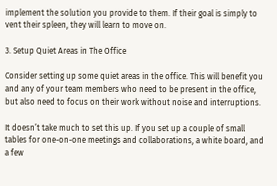implement the solution you provide to them. If their goal is simply to vent their spleen, they will learn to move on.

3. Setup Quiet Areas in The Office

Consider setting up some quiet areas in the office. This will benefit you and any of your team members who need to be present in the office, but also need to focus on their work without noise and interruptions.

It doesn’t take much to set this up. If you set up a couple of small tables for one-on-one meetings and collaborations, a white board, and a few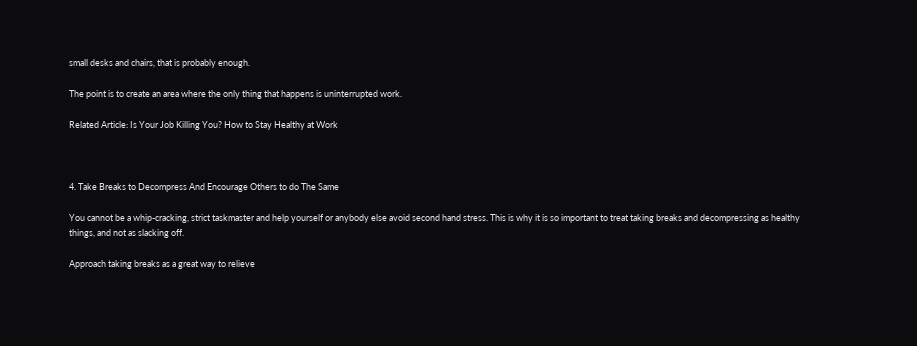small desks and chairs, that is probably enough.

The point is to create an area where the only thing that happens is uninterrupted work.

Related Article: Is Your Job Killing You? How to Stay Healthy at Work



4. Take Breaks to Decompress And Encourage Others to do The Same

You cannot be a whip-cracking, strict taskmaster and help yourself or anybody else avoid second hand stress. This is why it is so important to treat taking breaks and decompressing as healthy things, and not as slacking off.

Approach taking breaks as a great way to relieve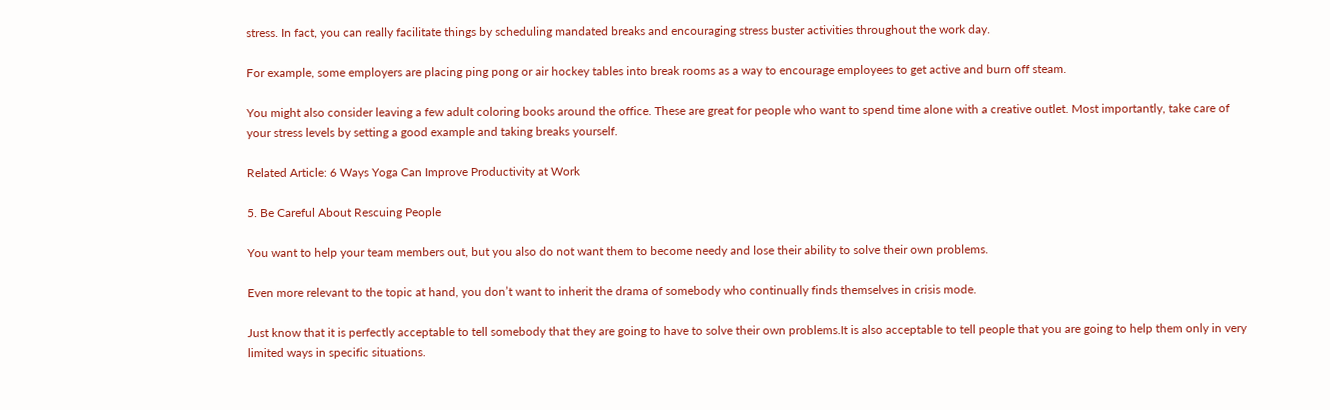stress. In fact, you can really facilitate things by scheduling mandated breaks and encouraging stress buster activities throughout the work day.

For example, some employers are placing ping pong or air hockey tables into break rooms as a way to encourage employees to get active and burn off steam.

You might also consider leaving a few adult coloring books around the office. These are great for people who want to spend time alone with a creative outlet. Most importantly, take care of your stress levels by setting a good example and taking breaks yourself.

Related Article: 6 Ways Yoga Can Improve Productivity at Work

5. Be Careful About Rescuing People

You want to help your team members out, but you also do not want them to become needy and lose their ability to solve their own problems.

Even more relevant to the topic at hand, you don’t want to inherit the drama of somebody who continually finds themselves in crisis mode.

Just know that it is perfectly acceptable to tell somebody that they are going to have to solve their own problems.It is also acceptable to tell people that you are going to help them only in very limited ways in specific situations.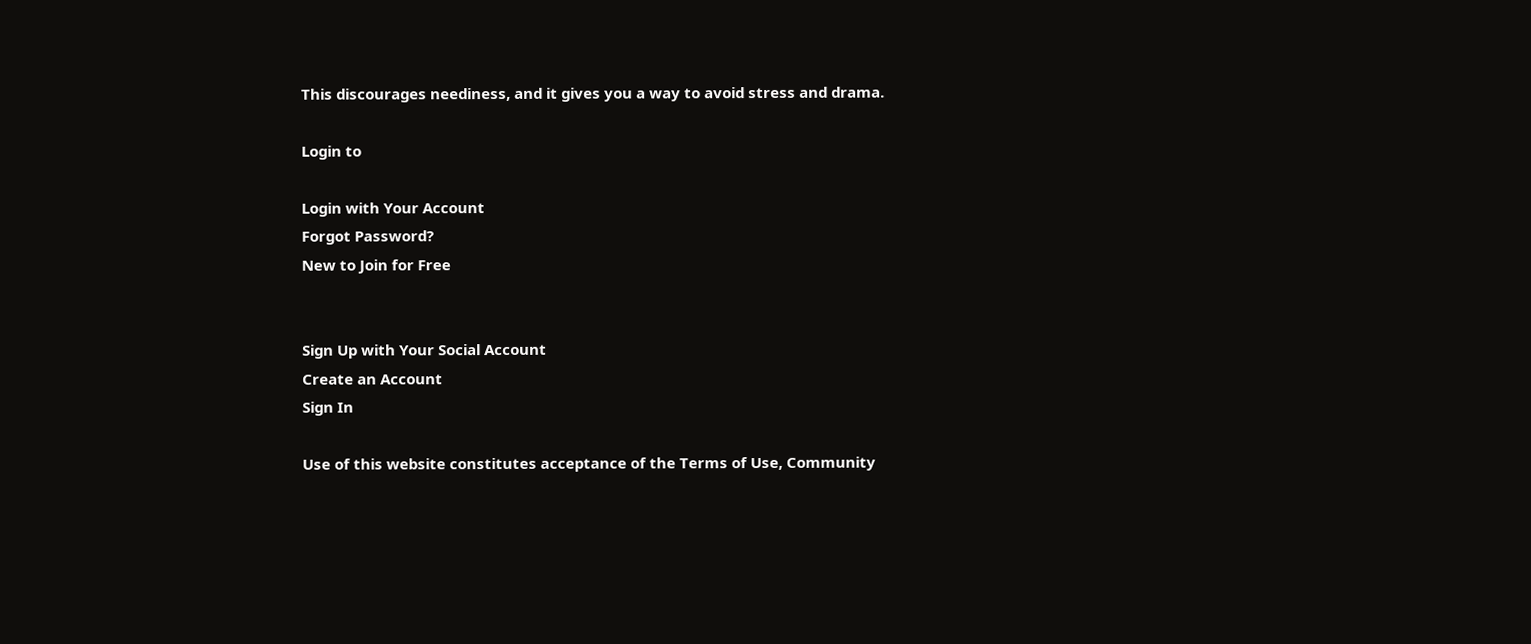This discourages neediness, and it gives you a way to avoid stress and drama.

Login to

Login with Your Account
Forgot Password?
New to Join for Free


Sign Up with Your Social Account
Create an Account
Sign In

Use of this website constitutes acceptance of the Terms of Use, Community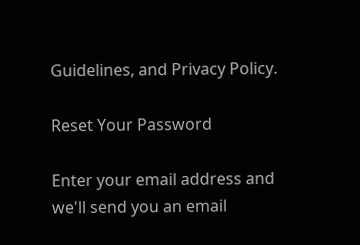Guidelines, and Privacy Policy.

Reset Your Password

Enter your email address and we'll send you an email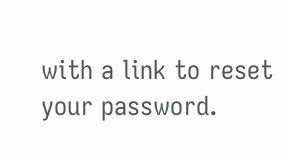with a link to reset your password.